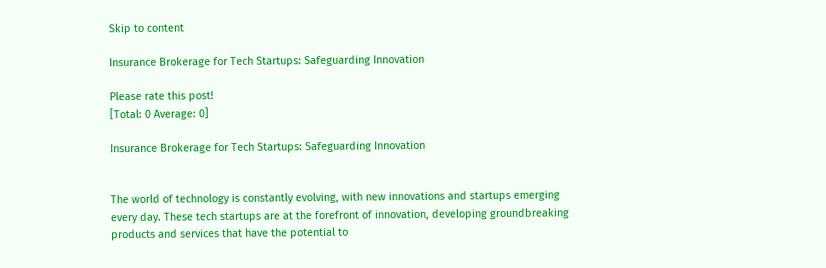Skip to content

Insurance Brokerage for Tech Startups: Safeguarding Innovation

Please rate this post!
[Total: 0 Average: 0]

Insurance Brokerage for Tech Startups: Safeguarding Innovation


The world of technology is constantly evolving, with new innovations and startups emerging every day. These tech startups are at the forefront of innovation, developing groundbreaking products and services that have the potential to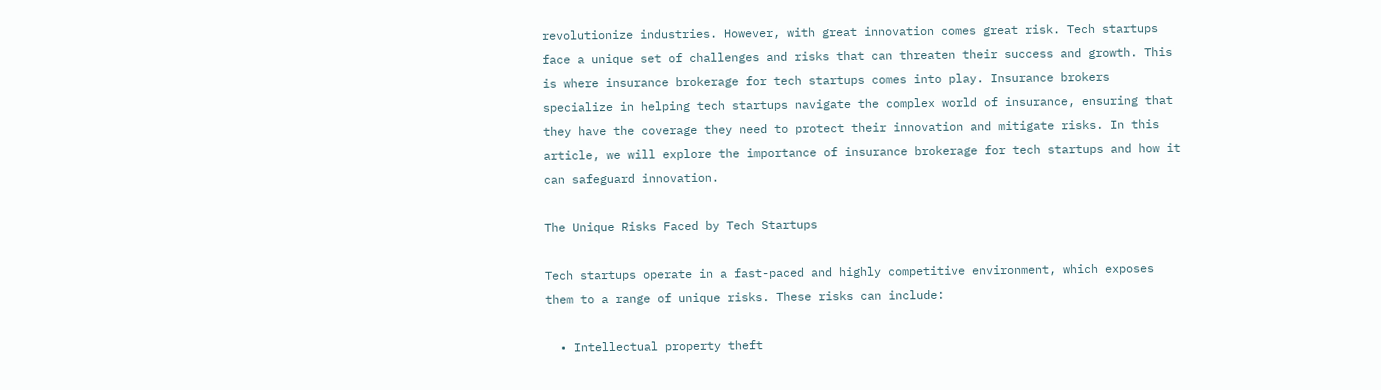revolutionize industries. However, with great innovation comes great risk. Tech startups face a unique set of challenges and risks that can threaten their success and growth. This is where insurance brokerage for tech startups comes into play. Insurance brokers specialize in helping tech startups navigate the complex world of insurance, ensuring that they have the coverage they need to protect their innovation and mitigate risks. In this article, we will explore the importance of insurance brokerage for tech startups and how it can safeguard innovation.

The Unique Risks Faced by Tech Startups

Tech startups operate in a fast-paced and highly competitive environment, which exposes them to a range of unique risks. These risks can include:

  • Intellectual property theft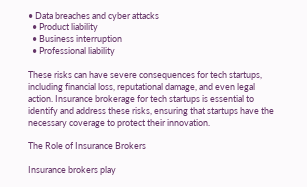• Data breaches and cyber attacks
  • Product liability
  • Business interruption
  • Professional liability

These risks can have severe consequences for tech startups, including financial loss, reputational damage, and even legal action. Insurance brokerage for tech startups is essential to identify and address these risks, ensuring that startups have the necessary coverage to protect their innovation.

The Role of Insurance Brokers

Insurance brokers play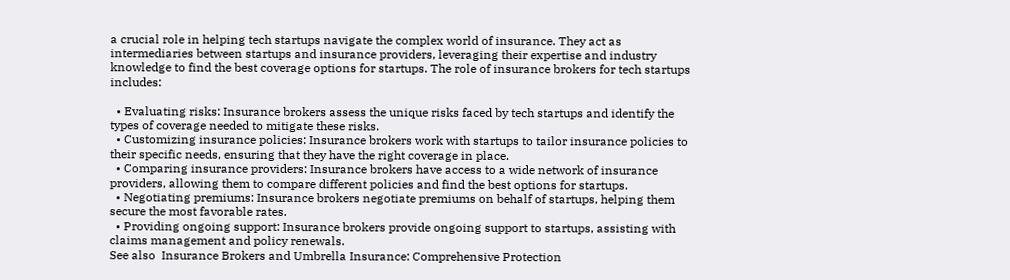a crucial role in helping tech startups navigate the complex world of insurance. They act as intermediaries between startups and insurance providers, leveraging their expertise and industry knowledge to find the best coverage options for startups. The role of insurance brokers for tech startups includes:

  • Evaluating risks: Insurance brokers assess the unique risks faced by tech startups and identify the types of coverage needed to mitigate these risks.
  • Customizing insurance policies: Insurance brokers work with startups to tailor insurance policies to their specific needs, ensuring that they have the right coverage in place.
  • Comparing insurance providers: Insurance brokers have access to a wide network of insurance providers, allowing them to compare different policies and find the best options for startups.
  • Negotiating premiums: Insurance brokers negotiate premiums on behalf of startups, helping them secure the most favorable rates.
  • Providing ongoing support: Insurance brokers provide ongoing support to startups, assisting with claims management and policy renewals.
See also  Insurance Brokers and Umbrella Insurance: Comprehensive Protection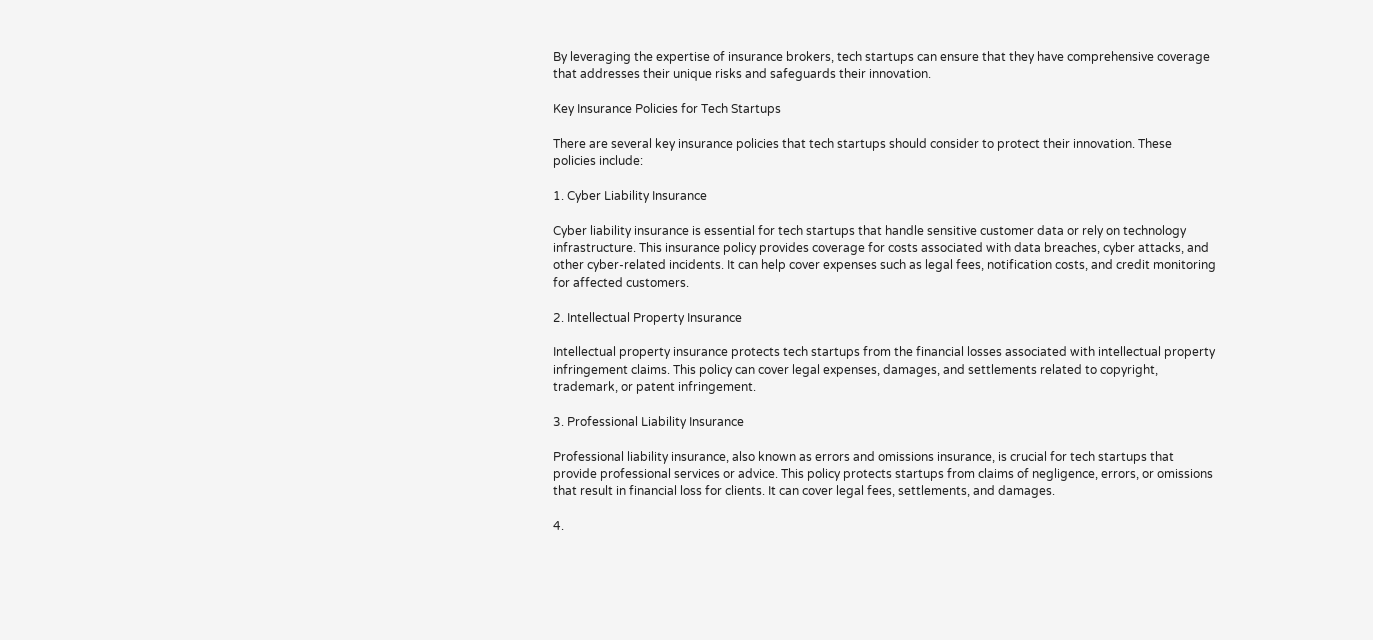By leveraging the expertise of insurance brokers, tech startups can ensure that they have comprehensive coverage that addresses their unique risks and safeguards their innovation.

Key Insurance Policies for Tech Startups

There are several key insurance policies that tech startups should consider to protect their innovation. These policies include:

1. Cyber Liability Insurance

Cyber liability insurance is essential for tech startups that handle sensitive customer data or rely on technology infrastructure. This insurance policy provides coverage for costs associated with data breaches, cyber attacks, and other cyber-related incidents. It can help cover expenses such as legal fees, notification costs, and credit monitoring for affected customers.

2. Intellectual Property Insurance

Intellectual property insurance protects tech startups from the financial losses associated with intellectual property infringement claims. This policy can cover legal expenses, damages, and settlements related to copyright, trademark, or patent infringement.

3. Professional Liability Insurance

Professional liability insurance, also known as errors and omissions insurance, is crucial for tech startups that provide professional services or advice. This policy protects startups from claims of negligence, errors, or omissions that result in financial loss for clients. It can cover legal fees, settlements, and damages.

4.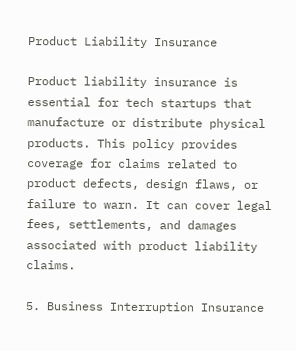Product Liability Insurance

Product liability insurance is essential for tech startups that manufacture or distribute physical products. This policy provides coverage for claims related to product defects, design flaws, or failure to warn. It can cover legal fees, settlements, and damages associated with product liability claims.

5. Business Interruption Insurance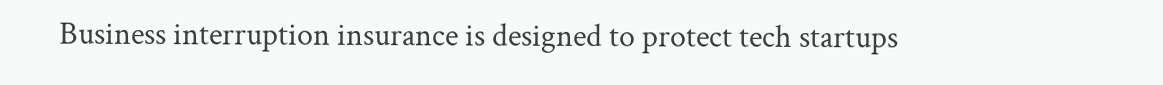Business interruption insurance is designed to protect tech startups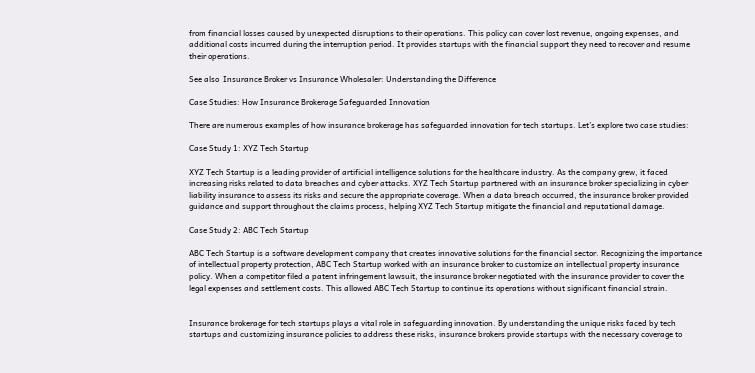from financial losses caused by unexpected disruptions to their operations. This policy can cover lost revenue, ongoing expenses, and additional costs incurred during the interruption period. It provides startups with the financial support they need to recover and resume their operations.

See also  Insurance Broker vs Insurance Wholesaler: Understanding the Difference

Case Studies: How Insurance Brokerage Safeguarded Innovation

There are numerous examples of how insurance brokerage has safeguarded innovation for tech startups. Let’s explore two case studies:

Case Study 1: XYZ Tech Startup

XYZ Tech Startup is a leading provider of artificial intelligence solutions for the healthcare industry. As the company grew, it faced increasing risks related to data breaches and cyber attacks. XYZ Tech Startup partnered with an insurance broker specializing in cyber liability insurance to assess its risks and secure the appropriate coverage. When a data breach occurred, the insurance broker provided guidance and support throughout the claims process, helping XYZ Tech Startup mitigate the financial and reputational damage.

Case Study 2: ABC Tech Startup

ABC Tech Startup is a software development company that creates innovative solutions for the financial sector. Recognizing the importance of intellectual property protection, ABC Tech Startup worked with an insurance broker to customize an intellectual property insurance policy. When a competitor filed a patent infringement lawsuit, the insurance broker negotiated with the insurance provider to cover the legal expenses and settlement costs. This allowed ABC Tech Startup to continue its operations without significant financial strain.


Insurance brokerage for tech startups plays a vital role in safeguarding innovation. By understanding the unique risks faced by tech startups and customizing insurance policies to address these risks, insurance brokers provide startups with the necessary coverage to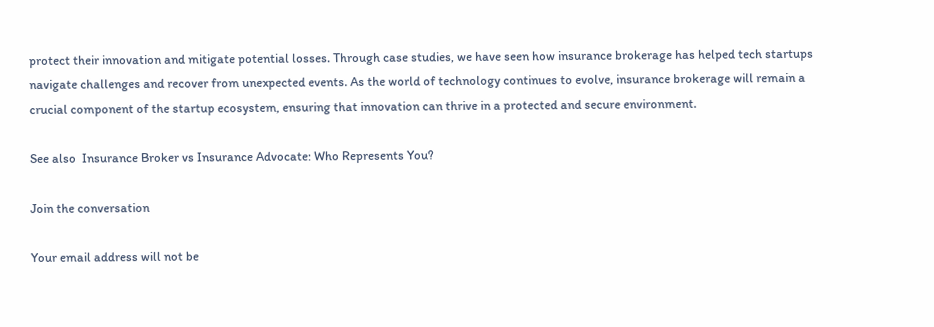protect their innovation and mitigate potential losses. Through case studies, we have seen how insurance brokerage has helped tech startups navigate challenges and recover from unexpected events. As the world of technology continues to evolve, insurance brokerage will remain a crucial component of the startup ecosystem, ensuring that innovation can thrive in a protected and secure environment.

See also  Insurance Broker vs Insurance Advocate: Who Represents You?

Join the conversation

Your email address will not be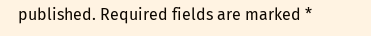published. Required fields are marked *